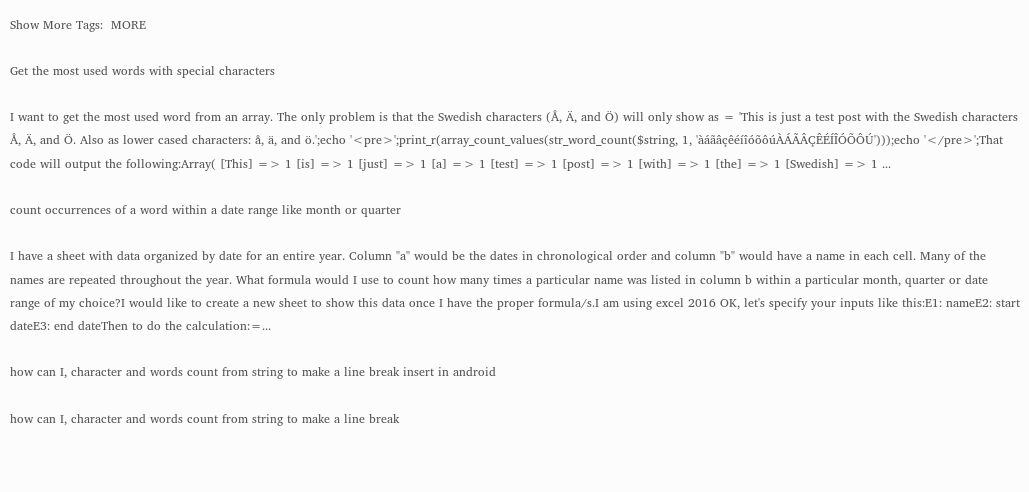Show More Tags:  MORE

Get the most used words with special characters

I want to get the most used word from an array. The only problem is that the Swedish characters (Å, Ä, and Ö) will only show as = 'This is just a test post with the Swedish characters Å, Ä, and Ö. Also as lower cased characters: å, ä, and ö.';echo '<pre>';print_r(array_count_values(str_word_count($string, 1, 'àáãâçêéíîóõôúÀÁÃÂÇÊÉÍÎÓÕÔÚ')));echo '</pre>';That code will output the following:Array( [This] => 1 [is] => 1 [just] => 1 [a] => 1 [test] => 1 [post] => 1 [with] => 1 [the] => 1 [Swedish] => 1 ...

count occurrences of a word within a date range like month or quarter

I have a sheet with data organized by date for an entire year. Column "a" would be the dates in chronological order and column "b" would have a name in each cell. Many of the names are repeated throughout the year. What formula would I use to count how many times a particular name was listed in column b within a particular month, quarter or date range of my choice?I would like to create a new sheet to show this data once I have the proper formula/s.I am using excel 2016 OK, let's specify your inputs like this:E1: nameE2: start dateE3: end dateThen to do the calculation:=...

how can I, character and words count from string to make a line break insert in android

how can I, character and words count from string to make a line break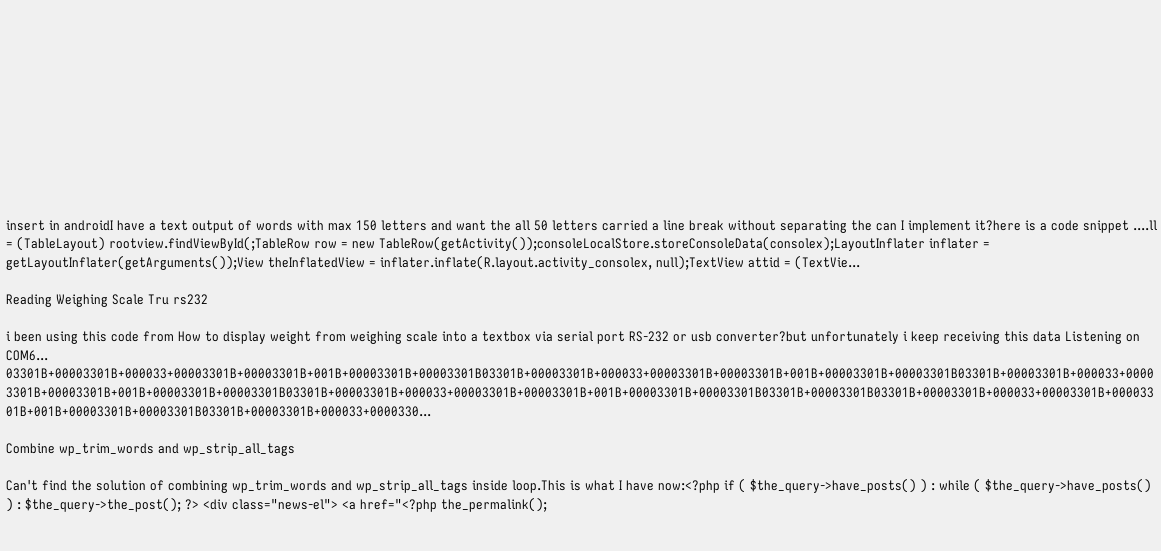insert in androidI have a text output of words with max 150 letters and want the all 50 letters carried a line break without separating the can I implement it?here is a code snippet ....ll = (TableLayout) rootview.findViewById(;TableRow row = new TableRow(getActivity());consoleLocalStore.storeConsoleData(consolex);LayoutInflater inflater = getLayoutInflater(getArguments());View theInflatedView = inflater.inflate(R.layout.activity_consolex, null);TextView attid = (TextVie...

Reading Weighing Scale Tru rs232

i been using this code from How to display weight from weighing scale into a textbox via serial port RS-232 or usb converter?but unfortunately i keep receiving this data Listening on COM6... 03301B+00003301B+000033+00003301B+00003301B+001B+00003301B+00003301B03301B+00003301B+000033+00003301B+00003301B+001B+00003301B+00003301B03301B+00003301B+000033+00003301B+00003301B+001B+00003301B+00003301B03301B+00003301B+000033+00003301B+00003301B+001B+00003301B+00003301B03301B+00003301B03301B+00003301B+000033+00003301B+00003301B+001B+00003301B+00003301B03301B+00003301B+000033+0000330...

Combine wp_trim_words and wp_strip_all_tags

Can't find the solution of combining wp_trim_words and wp_strip_all_tags inside loop.This is what I have now:<?php if ( $the_query->have_posts() ) : while ( $the_query->have_posts() ) : $the_query->the_post(); ?> <div class="news-el"> <a href="<?php the_permalink();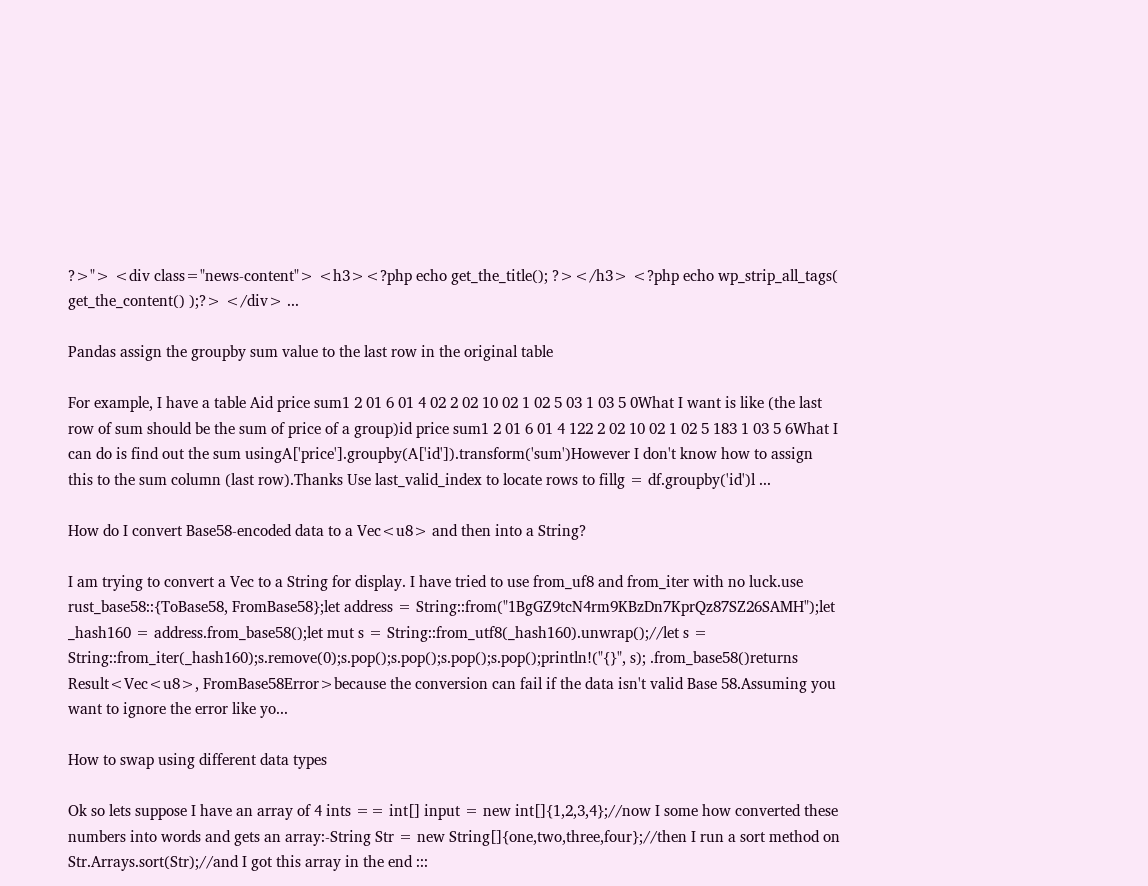?>"> <div class="news-content"> <h3><?php echo get_the_title(); ?></h3> <?php echo wp_strip_all_tags( get_the_content() );?> </div> ...

Pandas assign the groupby sum value to the last row in the original table

For example, I have a table Aid price sum1 2 01 6 01 4 02 2 02 10 02 1 02 5 03 1 03 5 0What I want is like (the last row of sum should be the sum of price of a group)id price sum1 2 01 6 01 4 122 2 02 10 02 1 02 5 183 1 03 5 6What I can do is find out the sum usingA['price'].groupby(A['id']).transform('sum')However I don't know how to assign this to the sum column (last row).Thanks Use last_valid_index to locate rows to fillg = df.groupby('id')l ...

How do I convert Base58-encoded data to a Vec<u8> and then into a String?

I am trying to convert a Vec to a String for display. I have tried to use from_uf8 and from_iter with no luck.use rust_base58::{ToBase58, FromBase58};let address = String::from("1BgGZ9tcN4rm9KBzDn7KprQz87SZ26SAMH");let _hash160 = address.from_base58();let mut s = String::from_utf8(_hash160).unwrap();//let s = String::from_iter(_hash160);s.remove(0);s.pop();s.pop();s.pop();s.pop();println!("{}", s); .from_base58()returns Result<Vec<u8>, FromBase58Error>because the conversion can fail if the data isn't valid Base 58.Assuming you want to ignore the error like yo...

How to swap using different data types

Ok so lets suppose I have an array of 4 ints == int[] input = new int[]{1,2,3,4};//now I some how converted these numbers into words and gets an array:-String Str = new String[]{one,two,three,four};//then I run a sort method on Str.Arrays.sort(Str);//and I got this array in the end :::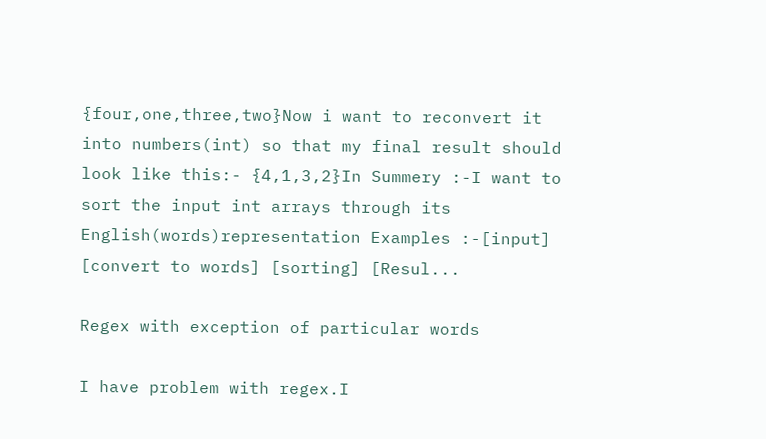{four,one,three,two}Now i want to reconvert it into numbers(int) so that my final result should look like this:- {4,1,3,2}In Summery :-I want to sort the input int arrays through its English(words)representation Examples :-[input] [convert to words] [sorting] [Resul...

Regex with exception of particular words

I have problem with regex.I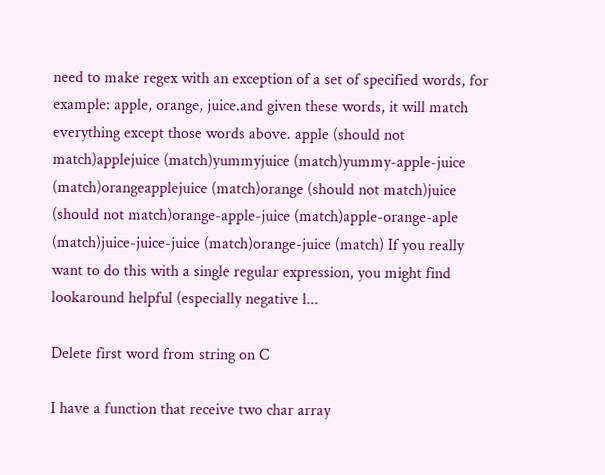need to make regex with an exception of a set of specified words, for example: apple, orange, juice.and given these words, it will match everything except those words above. apple (should not match)applejuice (match)yummyjuice (match)yummy-apple-juice (match)orangeapplejuice (match)orange (should not match)juice (should not match)orange-apple-juice (match)apple-orange-aple (match)juice-juice-juice (match)orange-juice (match) If you really want to do this with a single regular expression, you might find lookaround helpful (especially negative l...

Delete first word from string on C

I have a function that receive two char array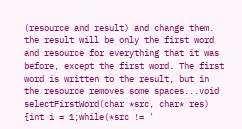(resource and result) and change them. the result will be only the first word and resource for everything that it was before, except the first word. The first word is written to the result, but in the resource removes some spaces...void selectFirstWord(char *src, char* res) {int i = 1;while(*src != '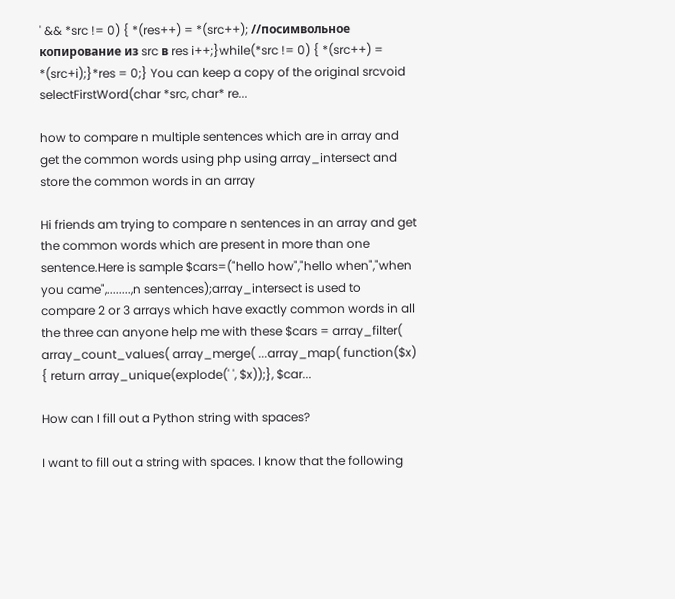' && *src != 0) { *(res++) = *(src++); //посимвольное копирование из src в res i++;}while(*src != 0) { *(src++) = *(src+i);}*res = 0;} You can keep a copy of the original srcvoid selectFirstWord(char *src, char* re...

how to compare n multiple sentences which are in array and get the common words using php using array_intersect and store the common words in an array

Hi friends am trying to compare n sentences in an array and get the common words which are present in more than one sentence.Here is sample $cars=("hello how","hello when","when you came",........,n sentences);array_intersect is used to compare 2 or 3 arrays which have exactly common words in all the three can anyone help me with these $cars = array_filter( array_count_values( array_merge( ...array_map( function($x) { return array_unique(explode(' ', $x));}, $car...

How can I fill out a Python string with spaces?

I want to fill out a string with spaces. I know that the following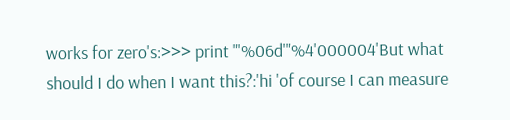works for zero's:>>> print "'%06d'"%4'000004'But what should I do when I want this?:'hi 'of course I can measure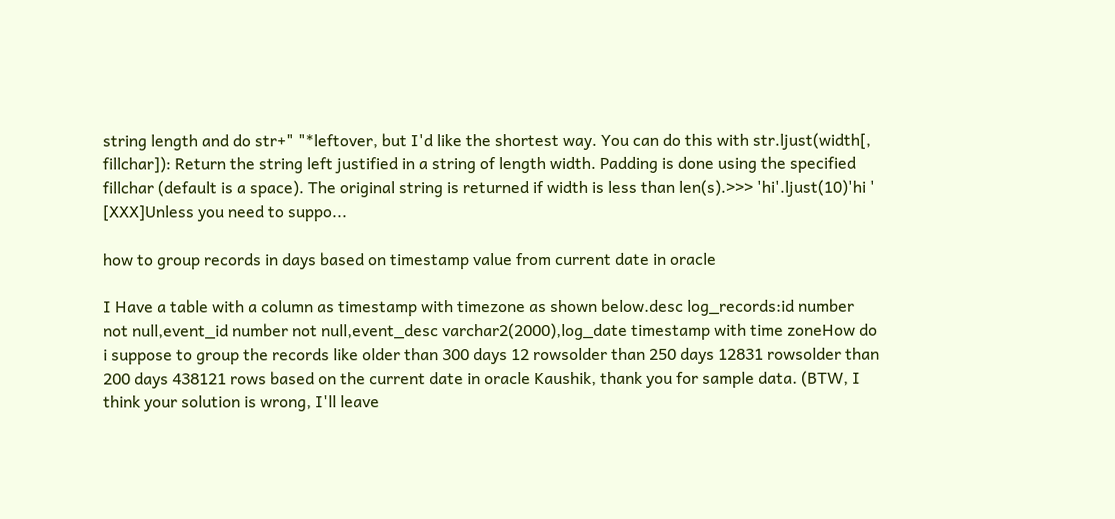string length and do str+" "*leftover, but I'd like the shortest way. You can do this with str.ljust(width[, fillchar]): Return the string left justified in a string of length width. Padding is done using the specified fillchar (default is a space). The original string is returned if width is less than len(s).>>> 'hi'.ljust(10)'hi ' [XXX]Unless you need to suppo...

how to group records in days based on timestamp value from current date in oracle

I Have a table with a column as timestamp with timezone as shown below.desc log_records:id number not null,event_id number not null,event_desc varchar2(2000),log_date timestamp with time zoneHow do i suppose to group the records like older than 300 days 12 rowsolder than 250 days 12831 rowsolder than 200 days 438121 rows based on the current date in oracle Kaushik, thank you for sample data. (BTW, I think your solution is wrong, I'll leave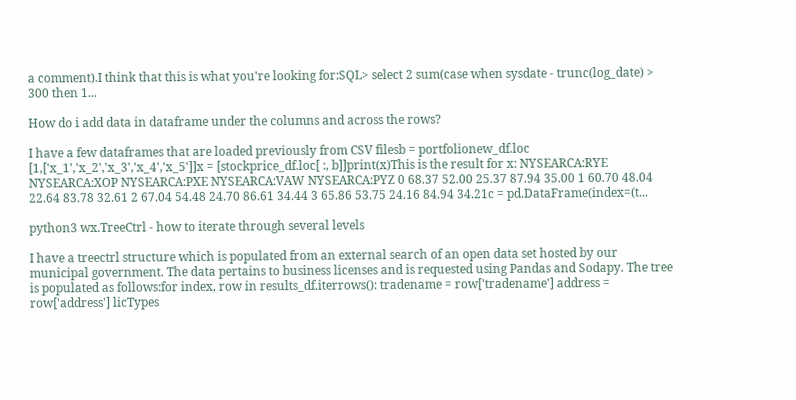a comment).I think that this is what you're looking for:SQL> select 2 sum(case when sysdate - trunc(log_date) > 300 then 1...

How do i add data in dataframe under the columns and across the rows?

I have a few dataframes that are loaded previously from CSV filesb = portfolionew_df.loc [1,['x_1','x_2','x_3','x_4','x_5']]x = [stockprice_df.loc[ :, b]]print(x)This is the result for x: NYSEARCA:RYE NYSEARCA:XOP NYSEARCA:PXE NYSEARCA:VAW NYSEARCA:PYZ 0 68.37 52.00 25.37 87.94 35.00 1 60.70 48.04 22.64 83.78 32.61 2 67.04 54.48 24.70 86.61 34.44 3 65.86 53.75 24.16 84.94 34.21c = pd.DataFrame(index=(t...

python3 wx.TreeCtrl - how to iterate through several levels

I have a treectrl structure which is populated from an external search of an open data set hosted by our municipal government. The data pertains to business licenses and is requested using Pandas and Sodapy. The tree is populated as follows:for index, row in results_df.iterrows(): tradename = row['tradename'] address = row['address'] licTypes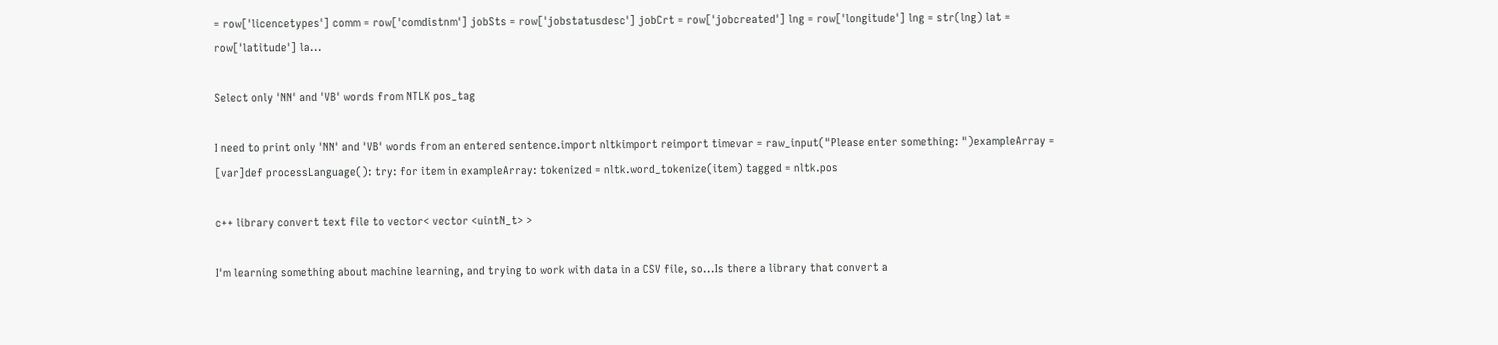= row['licencetypes'] comm = row['comdistnm'] jobSts = row['jobstatusdesc'] jobCrt = row['jobcreated'] lng = row['longitude'] lng = str(lng) lat = row['latitude'] la...

Select only 'NN' and 'VB' words from NTLK pos_tag

I need to print only 'NN' and 'VB' words from an entered sentence.import nltkimport reimport timevar = raw_input("Please enter something: ")exampleArray = [var]def processLanguage(): try: for item in exampleArray: tokenized = nltk.word_tokenize(item) tagged = nltk.pos

c++ library convert text file to vector< vector <uintN_t> >

I'm learning something about machine learning, and trying to work with data in a CSV file, so...Is there a library that convert a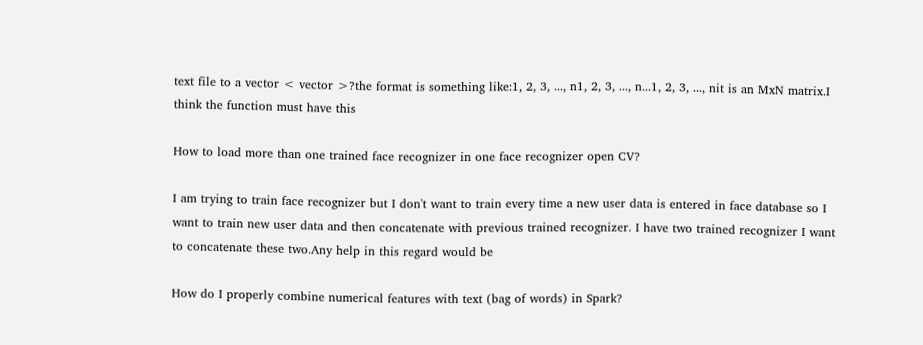text file to a vector < vector >?the format is something like:1, 2, 3, ..., n1, 2, 3, ..., n...1, 2, 3, ..., nit is an MxN matrix.I think the function must have this

How to load more than one trained face recognizer in one face recognizer open CV?

I am trying to train face recognizer but I don't want to train every time a new user data is entered in face database so I want to train new user data and then concatenate with previous trained recognizer. I have two trained recognizer I want to concatenate these two.Any help in this regard would be

How do I properly combine numerical features with text (bag of words) in Spark?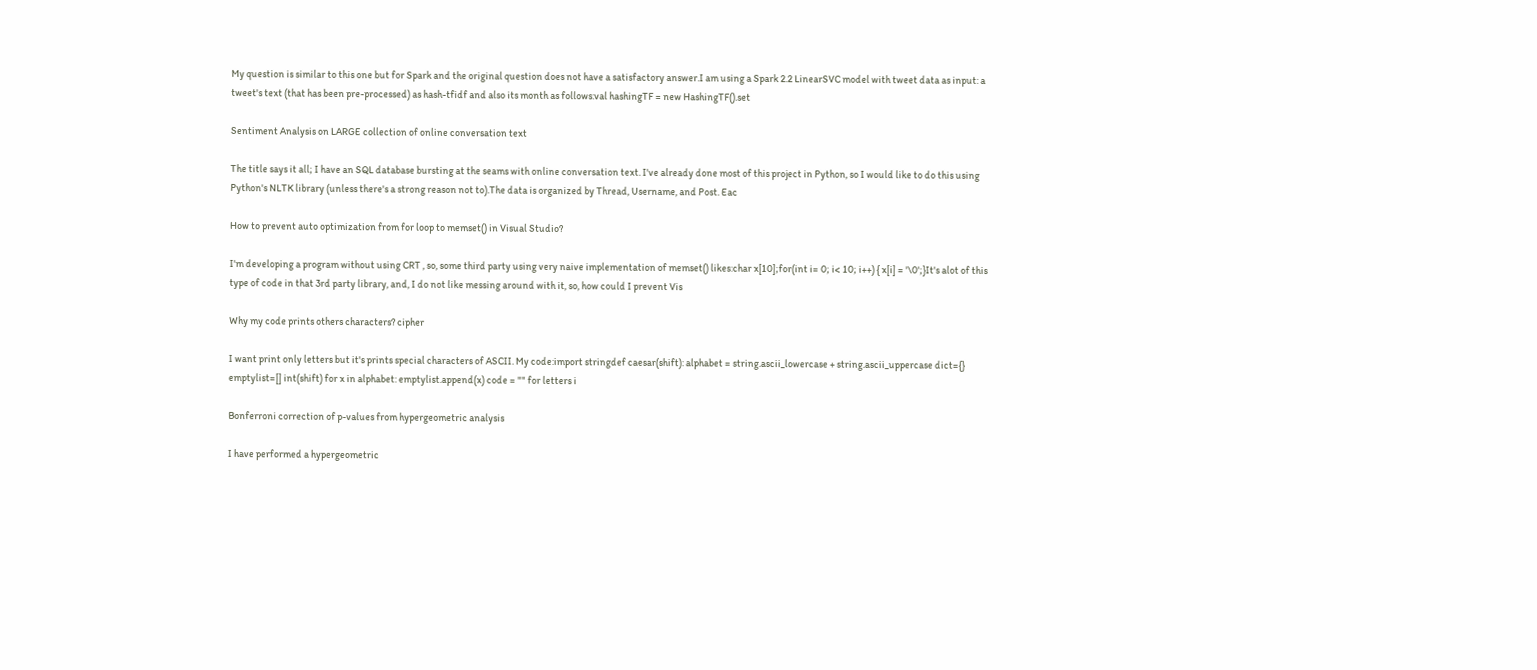My question is similar to this one but for Spark and the original question does not have a satisfactory answer.I am using a Spark 2.2 LinearSVC model with tweet data as input: a tweet's text (that has been pre-processed) as hash-tfidf and also its month as follows:val hashingTF = new HashingTF().set

Sentiment Analysis on LARGE collection of online conversation text

The title says it all; I have an SQL database bursting at the seams with online conversation text. I've already done most of this project in Python, so I would like to do this using Python's NLTK library (unless there's a strong reason not to).The data is organized by Thread, Username, and Post. Eac

How to prevent auto optimization from for loop to memset() in Visual Studio?

I'm developing a program without using CRT , so, some third party using very naive implementation of memset() likes:char x[10];for(int i= 0; i< 10; i++) { x[i] = '\0';}It's alot of this type of code in that 3rd party library, and, I do not like messing around with it, so, how could I prevent Vis

Why my code prints others characters? cipher

I want print only letters but it's prints special characters of ASCII. My code:import stringdef caesar(shift): alphabet = string.ascii_lowercase + string.ascii_uppercase dict={} emptylist=[] int(shift) for x in alphabet: emptylist.append(x) code = "" for letters i

Bonferroni correction of p-values from hypergeometric analysis

I have performed a hypergeometric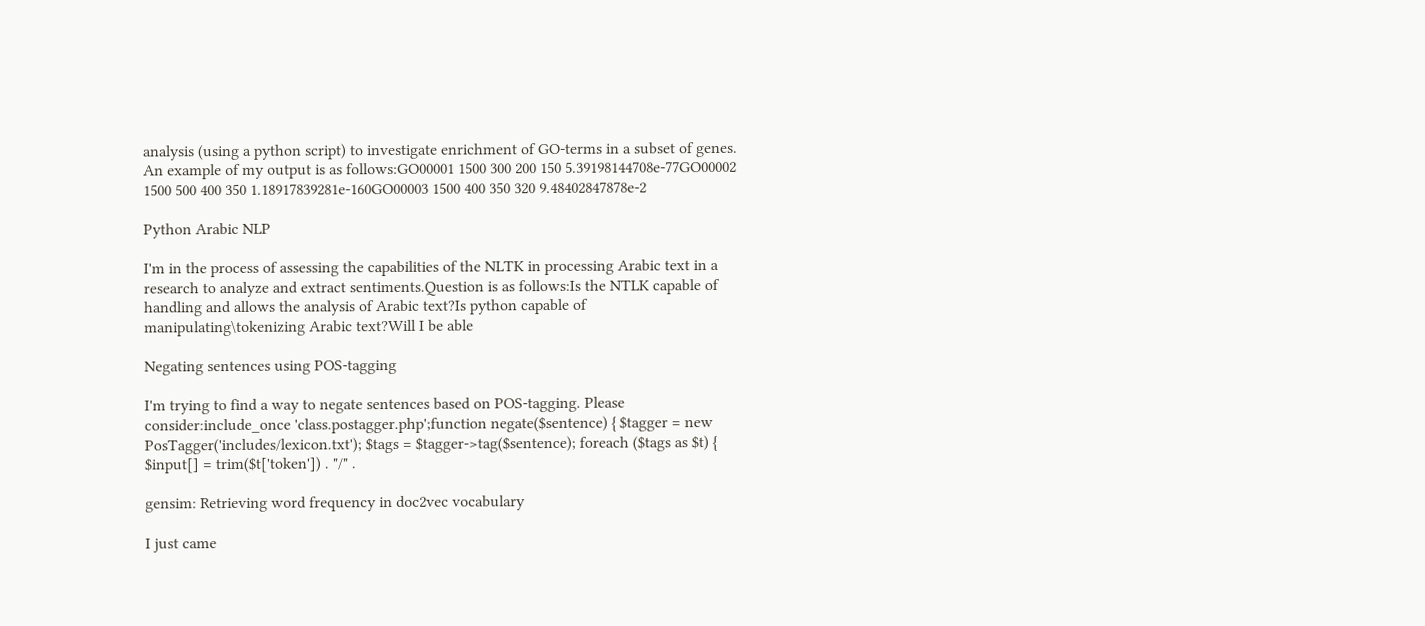analysis (using a python script) to investigate enrichment of GO-terms in a subset of genes. An example of my output is as follows:GO00001 1500 300 200 150 5.39198144708e-77GO00002 1500 500 400 350 1.18917839281e-160GO00003 1500 400 350 320 9.48402847878e-2

Python Arabic NLP

I'm in the process of assessing the capabilities of the NLTK in processing Arabic text in a research to analyze and extract sentiments.Question is as follows:Is the NTLK capable of handling and allows the analysis of Arabic text?Is python capable of manipulating\tokenizing Arabic text?Will I be able

Negating sentences using POS-tagging

I'm trying to find a way to negate sentences based on POS-tagging. Please consider:include_once 'class.postagger.php';function negate($sentence) { $tagger = new PosTagger('includes/lexicon.txt'); $tags = $tagger->tag($sentence); foreach ($tags as $t) { $input[] = trim($t['token']) . "/" .

gensim: Retrieving word frequency in doc2vec vocabulary

I just came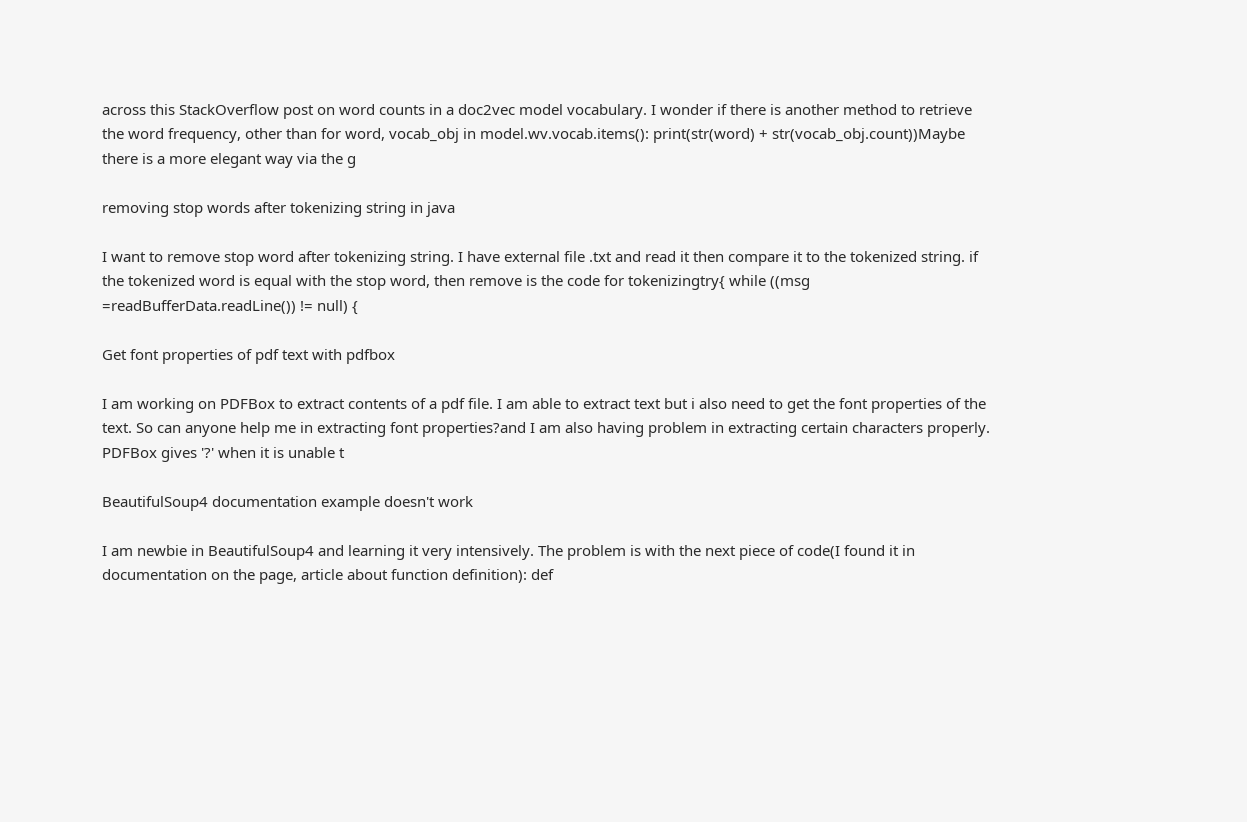across this StackOverflow post on word counts in a doc2vec model vocabulary. I wonder if there is another method to retrieve the word frequency, other than for word, vocab_obj in model.wv.vocab.items(): print(str(word) + str(vocab_obj.count))Maybe there is a more elegant way via the g

removing stop words after tokenizing string in java

I want to remove stop word after tokenizing string. I have external file .txt and read it then compare it to the tokenized string. if the tokenized word is equal with the stop word, then remove is the code for tokenizingtry{ while ((msg =readBufferData.readLine()) != null) {

Get font properties of pdf text with pdfbox

I am working on PDFBox to extract contents of a pdf file. I am able to extract text but i also need to get the font properties of the text. So can anyone help me in extracting font properties?and I am also having problem in extracting certain characters properly. PDFBox gives '?' when it is unable t

BeautifulSoup4 documentation example doesn't work

I am newbie in BeautifulSoup4 and learning it very intensively. The problem is with the next piece of code(I found it in documentation on the page, article about function definition): def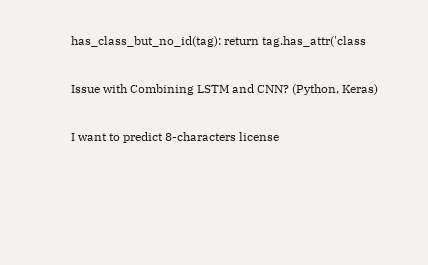has_class_but_no_id(tag): return tag.has_attr('class

Issue with Combining LSTM and CNN? (Python, Keras)

I want to predict 8-characters license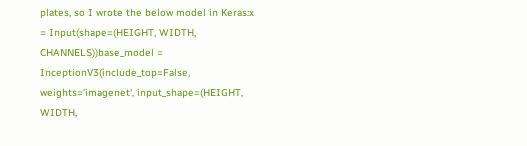plates, so I wrote the below model in Keras:x = Input(shape=(HEIGHT, WIDTH, CHANNELS))base_model = InceptionV3(include_top=False, weights='imagenet', input_shape=(HEIGHT, WIDTH,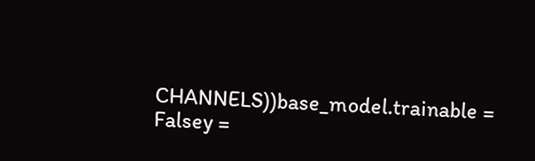CHANNELS))base_model.trainable = Falsey =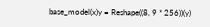base_model(x)y = Reshape((8, 9 * 256))(y)